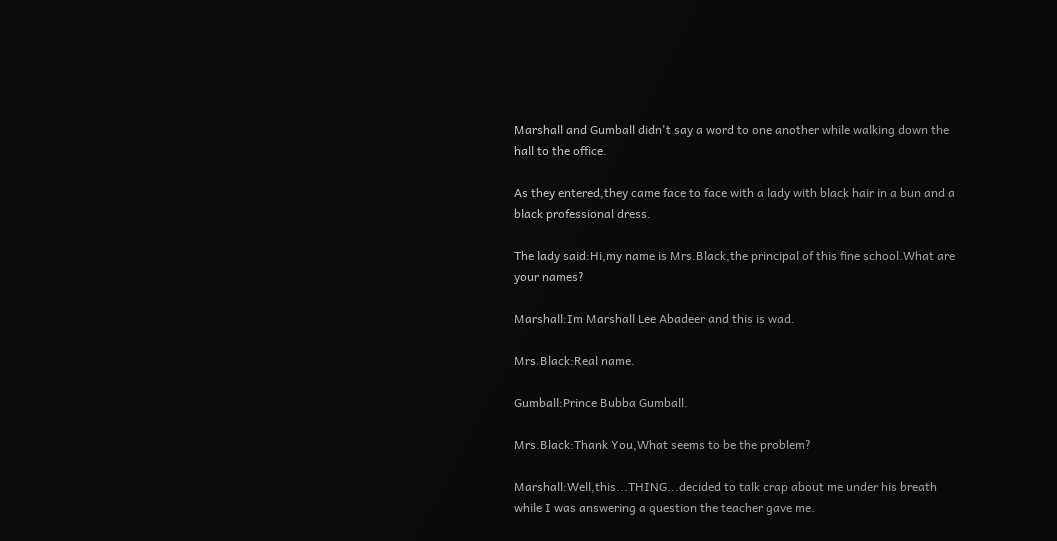Marshall and Gumball didn't say a word to one another while walking down the hall to the office.

As they entered,they came face to face with a lady with black hair in a bun and a black professional dress.

The lady said:Hi,my name is Mrs.Black,the principal of this fine school.What are your names?

Marshall:Im Marshall Lee Abadeer and this is wad.

Mrs.Black:Real name.

Gumball:Prince Bubba Gumball.

Mrs.Black:Thank You,What seems to be the problem?

Marshall:Well,this...THING...decided to talk crap about me under his breath while I was answering a question the teacher gave me.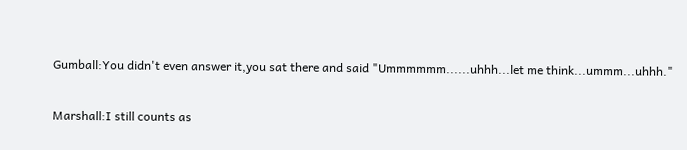Gumball:You didn't even answer it,you sat there and said "Ummmmmm......uhhh...let me think...ummm...uhhh."

Marshall:I still counts as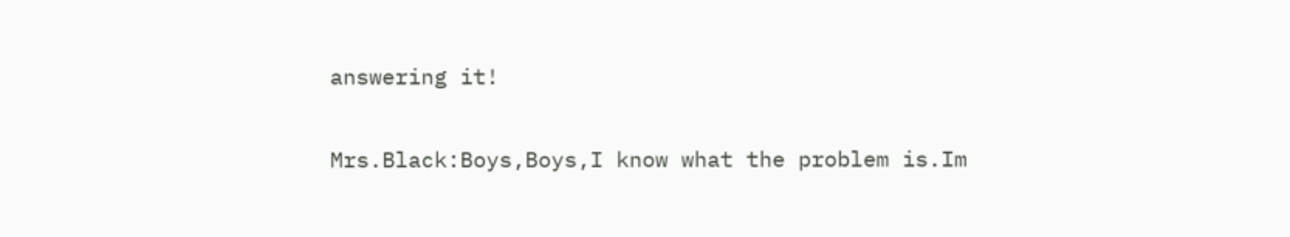answering it!

Mrs.Black:Boys,Boys,I know what the problem is.Im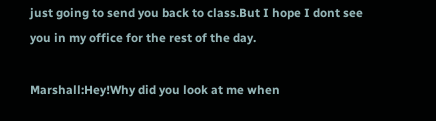just going to send you back to class.But I hope I dont see you in my office for the rest of the day.

Marshall:Hey!Why did you look at me when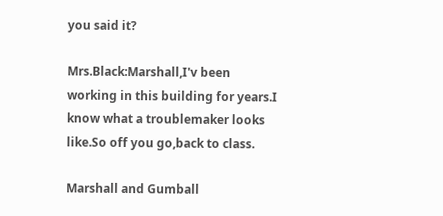you said it?

Mrs.Black:Marshall,I'v been working in this building for years.I know what a troublemaker looks like.So off you go,back to class.

Marshall and Gumball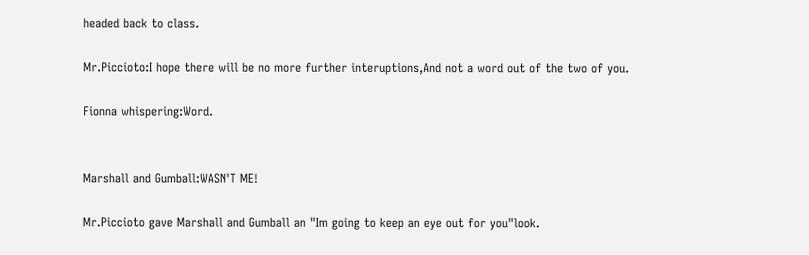headed back to class.

Mr.Piccioto:I hope there will be no more further interuptions,And not a word out of the two of you.

Fionna whispering:Word.


Marshall and Gumball:WASN'T ME!

Mr.Piccioto gave Marshall and Gumball an "Im going to keep an eye out for you"look.